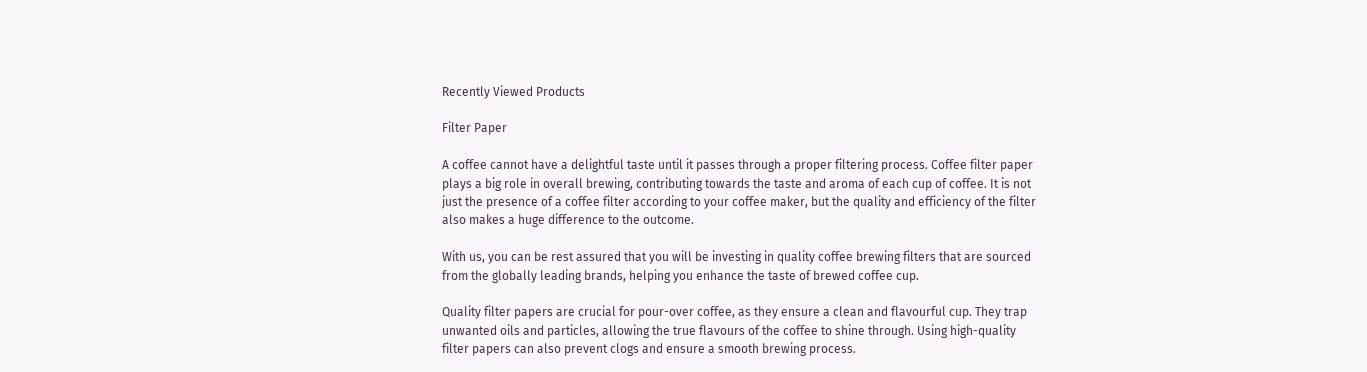Recently Viewed Products

Filter Paper

A coffee cannot have a delightful taste until it passes through a proper filtering process. Coffee filter paper plays a big role in overall brewing, contributing towards the taste and aroma of each cup of coffee. It is not just the presence of a coffee filter according to your coffee maker, but the quality and efficiency of the filter also makes a huge difference to the outcome.

With us, you can be rest assured that you will be investing in quality coffee brewing filters that are sourced from the globally leading brands, helping you enhance the taste of brewed coffee cup.

Quality filter papers are crucial for pour-over coffee, as they ensure a clean and flavourful cup. They trap unwanted oils and particles, allowing the true flavours of the coffee to shine through. Using high-quality filter papers can also prevent clogs and ensure a smooth brewing process.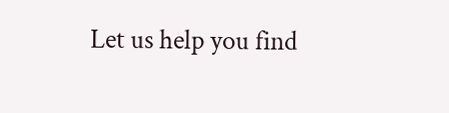Let us help you find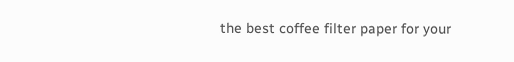the best coffee filter paper for your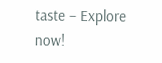taste – Explore now!